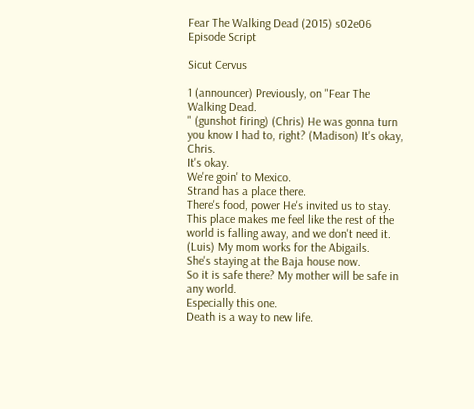Fear The Walking Dead (2015) s02e06 Episode Script

Sicut Cervus

1 (announcer) Previously, on "Fear The Walking Dead.
" (gunshot firing) (Chris) He was gonna turn you know I had to, right? (Madison) It's okay, Chris.
It's okay.
We're goin' to Mexico.
Strand has a place there.
There's food, power He's invited us to stay.
This place makes me feel like the rest of the world is falling away, and we don't need it.
(Luis) My mom works for the Abigails.
She's staying at the Baja house now.
So it is safe there? My mother will be safe in any world.
Especially this one.
Death is a way to new life.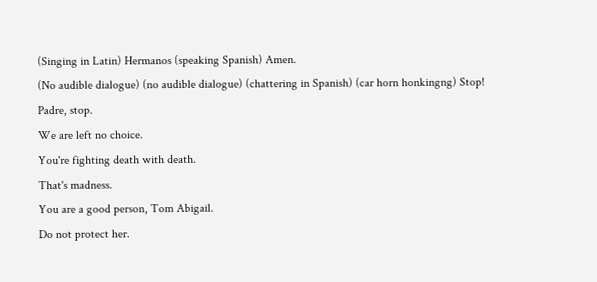(Singing in Latin) Hermanos (speaking Spanish) Amen.
(No audible dialogue) (no audible dialogue) (chattering in Spanish) (car horn honkingng) Stop! Padre, stop.
We are left no choice.
You're fighting death with death.
That's madness.
You are a good person, Tom Abigail.
Do not protect her.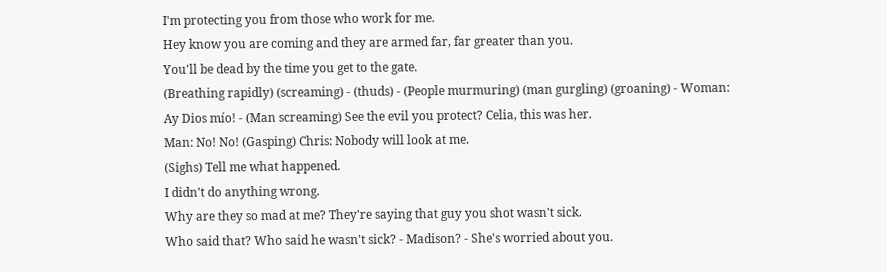I'm protecting you from those who work for me.
Hey know you are coming and they are armed far, far greater than you.
You'll be dead by the time you get to the gate.
(Breathing rapidly) (screaming) - (thuds) - (People murmuring) (man gurgling) (groaning) - Woman: Ay Dios mío! - (Man screaming) See the evil you protect? Celia, this was her.
Man: No! No! (Gasping) Chris: Nobody will look at me.
(Sighs) Tell me what happened.
I didn't do anything wrong.
Why are they so mad at me? They're saying that guy you shot wasn't sick.
Who said that? Who said he wasn't sick? - Madison? - She's worried about you.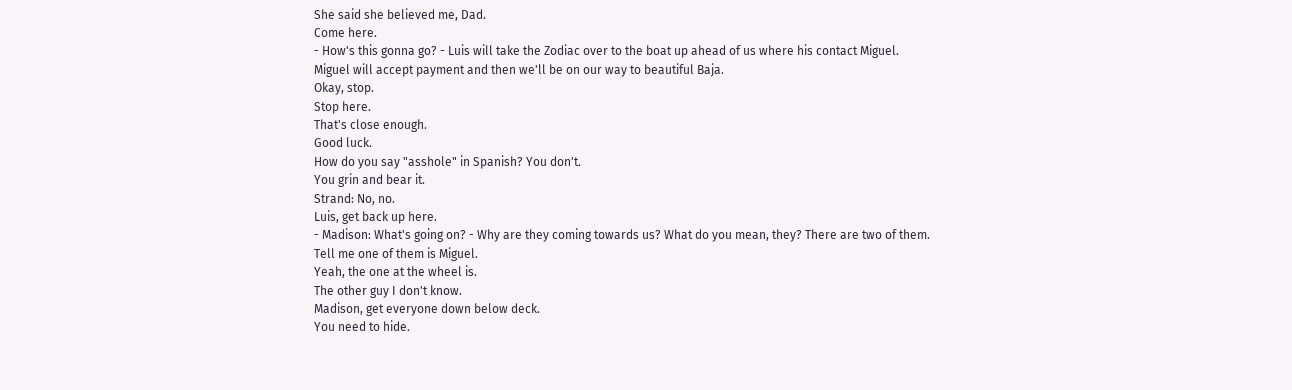She said she believed me, Dad.
Come here.
- How's this gonna go? - Luis will take the Zodiac over to the boat up ahead of us where his contact Miguel.
Miguel will accept payment and then we'll be on our way to beautiful Baja.
Okay, stop.
Stop here.
That's close enough.
Good luck.
How do you say "asshole" in Spanish? You don't.
You grin and bear it.
Strand: No, no.
Luis, get back up here.
- Madison: What's going on? - Why are they coming towards us? What do you mean, they? There are two of them.
Tell me one of them is Miguel.
Yeah, the one at the wheel is.
The other guy I don't know.
Madison, get everyone down below deck.
You need to hide.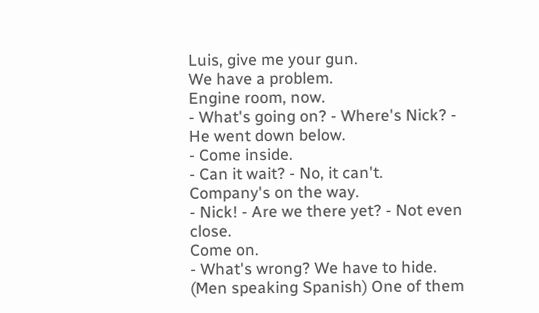Luis, give me your gun.
We have a problem.
Engine room, now.
- What's going on? - Where's Nick? - He went down below.
- Come inside.
- Can it wait? - No, it can't.
Company's on the way.
- Nick! - Are we there yet? - Not even close.
Come on.
- What's wrong? We have to hide.
(Men speaking Spanish) One of them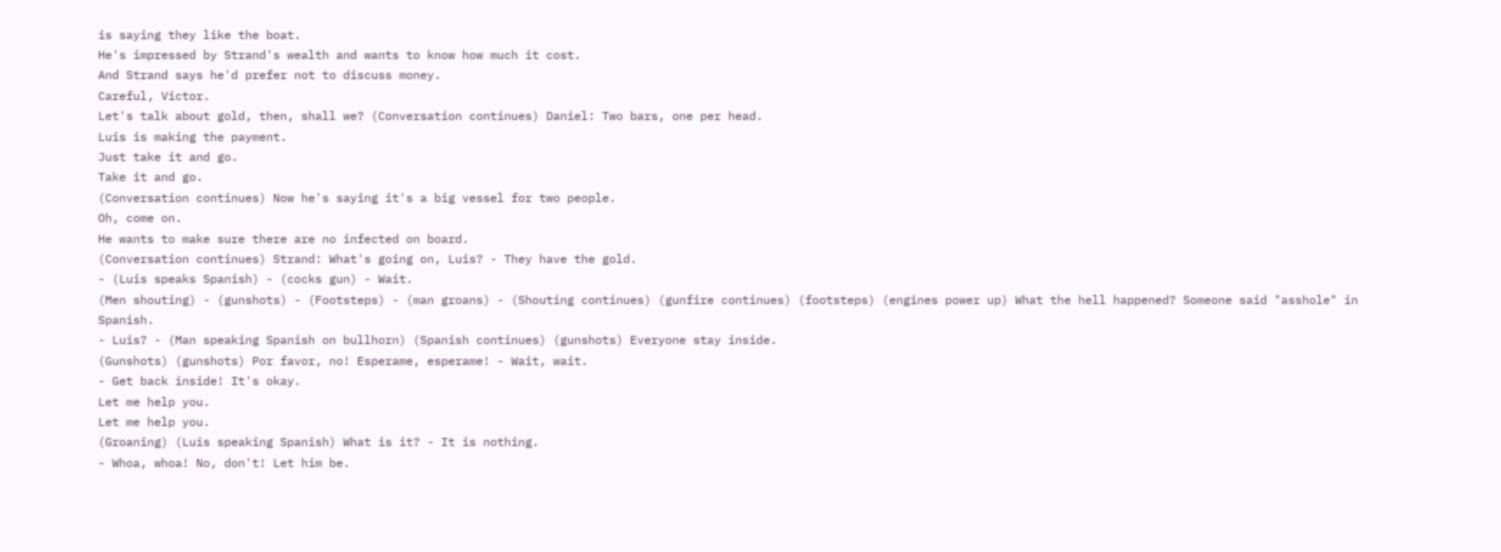is saying they like the boat.
He's impressed by Strand's wealth and wants to know how much it cost.
And Strand says he'd prefer not to discuss money.
Careful, Victor.
Let's talk about gold, then, shall we? (Conversation continues) Daniel: Two bars, one per head.
Luis is making the payment.
Just take it and go.
Take it and go.
(Conversation continues) Now he's saying it's a big vessel for two people.
Oh, come on.
He wants to make sure there are no infected on board.
(Conversation continues) Strand: What's going on, Luis? - They have the gold.
- (Luis speaks Spanish) - (cocks gun) - Wait.
(Men shouting) - (gunshots) - (Footsteps) - (man groans) - (Shouting continues) (gunfire continues) (footsteps) (engines power up) What the hell happened? Someone said "asshole" in Spanish.
- Luis? - (Man speaking Spanish on bullhorn) (Spanish continues) (gunshots) Everyone stay inside.
(Gunshots) (gunshots) Por favor, no! Esperame, esperame! - Wait, wait.
- Get back inside! It's okay.
Let me help you.
Let me help you.
(Groaning) (Luis speaking Spanish) What is it? - It is nothing.
- Whoa, whoa! No, don't! Let him be.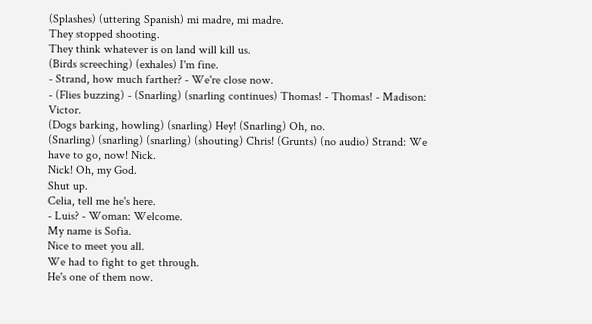(Splashes) (uttering Spanish) mi madre, mi madre.
They stopped shooting.
They think whatever is on land will kill us.
(Birds screeching) (exhales) I'm fine.
- Strand, how much farther? - We're close now.
- (Flies buzzing) - (Snarling) (snarling continues) Thomas! - Thomas! - Madison: Victor.
(Dogs barking, howling) (snarling) Hey! (Snarling) Oh, no.
(Snarling) (snarling) (snarling) (shouting) Chris! (Grunts) (no audio) Strand: We have to go, now! Nick.
Nick! Oh, my God.
Shut up.
Celia, tell me he's here.
- Luis? - Woman: Welcome.
My name is Sofia.
Nice to meet you all.
We had to fight to get through.
He's one of them now.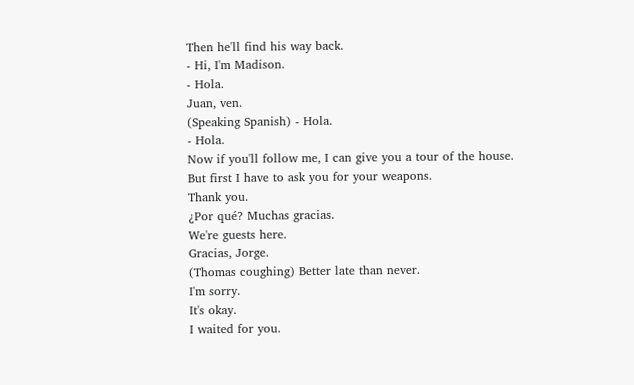Then he'll find his way back.
- Hi, I'm Madison.
- Hola.
Juan, ven.
(Speaking Spanish) - Hola.
- Hola.
Now if you'll follow me, I can give you a tour of the house.
But first I have to ask you for your weapons.
Thank you.
¿Por qué? Muchas gracias.
We're guests here.
Gracias, Jorge.
(Thomas coughing) Better late than never.
I'm sorry.
It's okay.
I waited for you.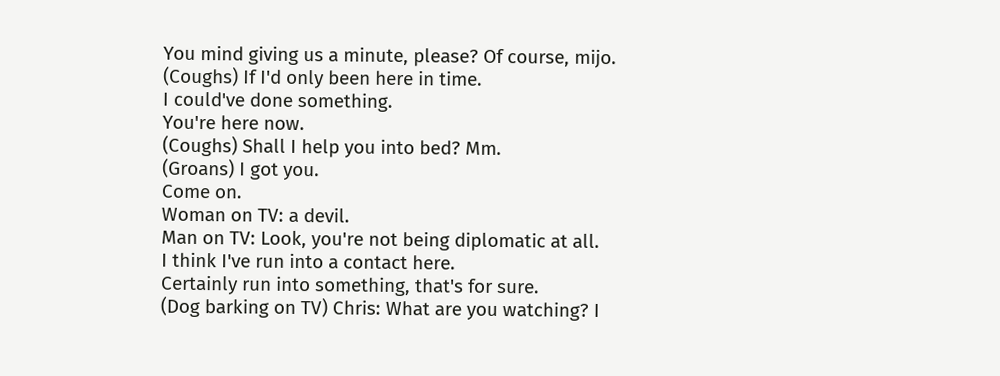You mind giving us a minute, please? Of course, mijo.
(Coughs) If I'd only been here in time.
I could've done something.
You're here now.
(Coughs) Shall I help you into bed? Mm.
(Groans) I got you.
Come on.
Woman on TV: a devil.
Man on TV: Look, you're not being diplomatic at all.
I think I've run into a contact here.
Certainly run into something, that's for sure.
(Dog barking on TV) Chris: What are you watching? I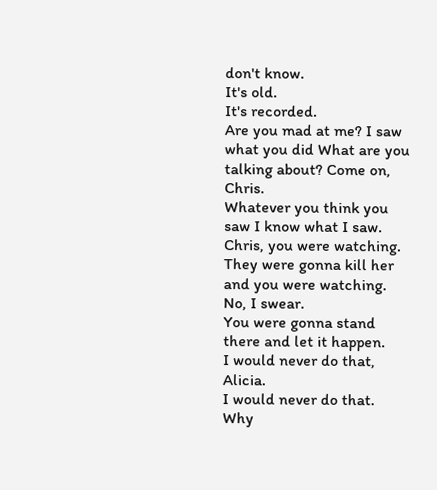don't know.
It's old.
It's recorded.
Are you mad at me? I saw what you did What are you talking about? Come on, Chris.
Whatever you think you saw I know what I saw.
Chris, you were watching.
They were gonna kill her and you were watching.
No, I swear.
You were gonna stand there and let it happen.
I would never do that, Alicia.
I would never do that.
Why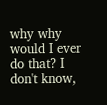why why would I ever do that? I don't know,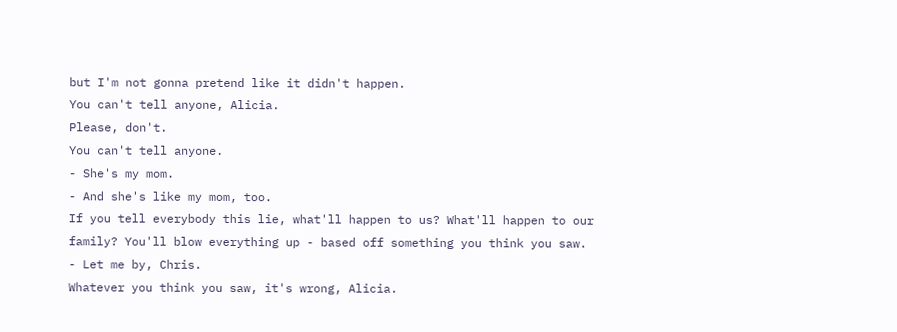but I'm not gonna pretend like it didn't happen.
You can't tell anyone, Alicia.
Please, don't.
You can't tell anyone.
- She's my mom.
- And she's like my mom, too.
If you tell everybody this lie, what'll happen to us? What'll happen to our family? You'll blow everything up - based off something you think you saw.
- Let me by, Chris.
Whatever you think you saw, it's wrong, Alicia.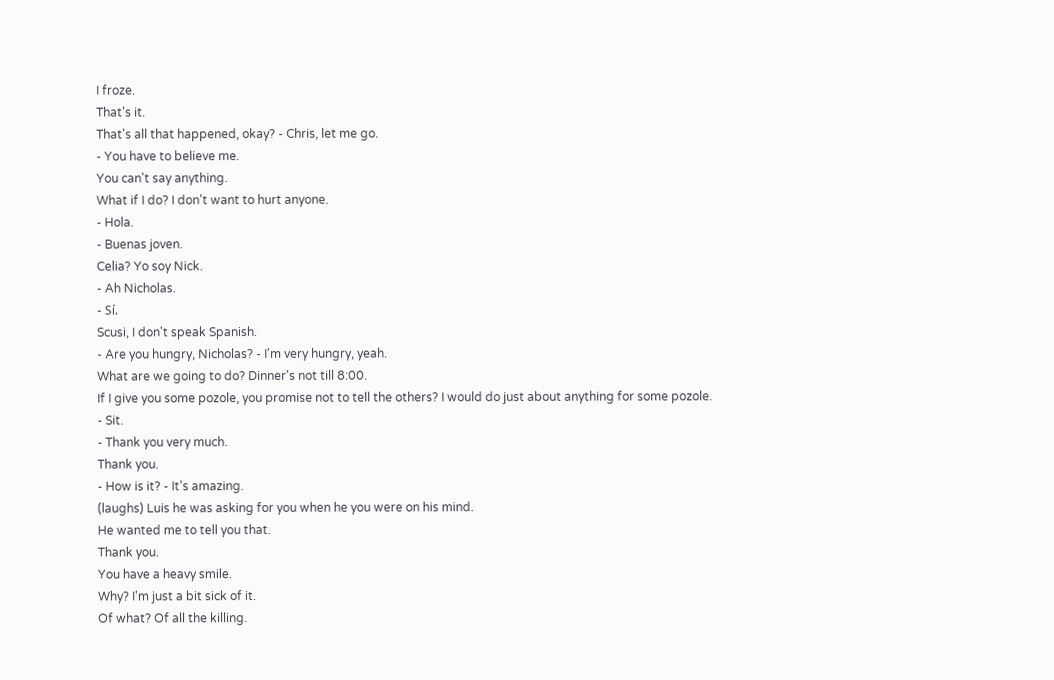I froze.
That's it.
That's all that happened, okay? - Chris, let me go.
- You have to believe me.
You can't say anything.
What if I do? I don't want to hurt anyone.
- Hola.
- Buenas joven.
Celia? Yo soy Nick.
- Ah Nicholas.
- Sí.
Scusi, I don't speak Spanish.
- Are you hungry, Nicholas? - I'm very hungry, yeah.
What are we going to do? Dinner's not till 8:00.
If I give you some pozole, you promise not to tell the others? I would do just about anything for some pozole.
- Sit.
- Thank you very much.
Thank you.
- How is it? - It's amazing.
(laughs) Luis he was asking for you when he you were on his mind.
He wanted me to tell you that.
Thank you.
You have a heavy smile.
Why? I'm just a bit sick of it.
Of what? Of all the killing.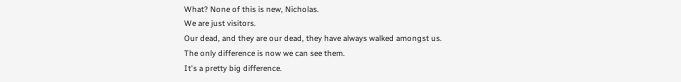What? None of this is new, Nicholas.
We are just visitors.
Our dead, and they are our dead, they have always walked amongst us.
The only difference is now we can see them.
It's a pretty big difference.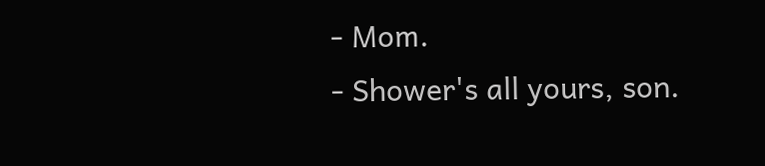- Mom.
- Shower's all yours, son.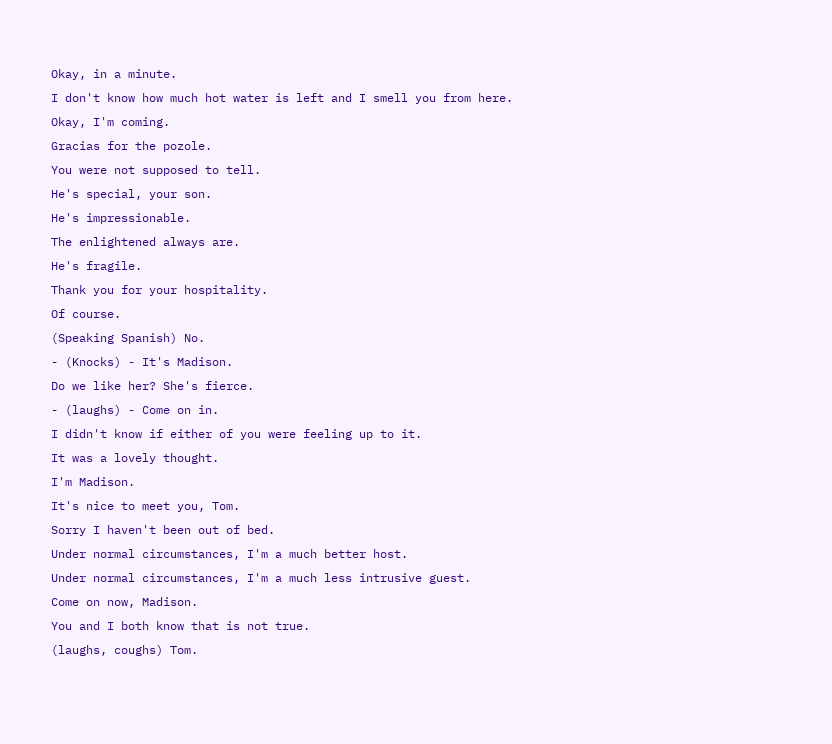Okay, in a minute.
I don't know how much hot water is left and I smell you from here.
Okay, I'm coming.
Gracias for the pozole.
You were not supposed to tell.
He's special, your son.
He's impressionable.
The enlightened always are.
He's fragile.
Thank you for your hospitality.
Of course.
(Speaking Spanish) No.
- (Knocks) - It's Madison.
Do we like her? She's fierce.
- (laughs) - Come on in.
I didn't know if either of you were feeling up to it.
It was a lovely thought.
I'm Madison.
It's nice to meet you, Tom.
Sorry I haven't been out of bed.
Under normal circumstances, I'm a much better host.
Under normal circumstances, I'm a much less intrusive guest.
Come on now, Madison.
You and I both know that is not true.
(laughs, coughs) Tom.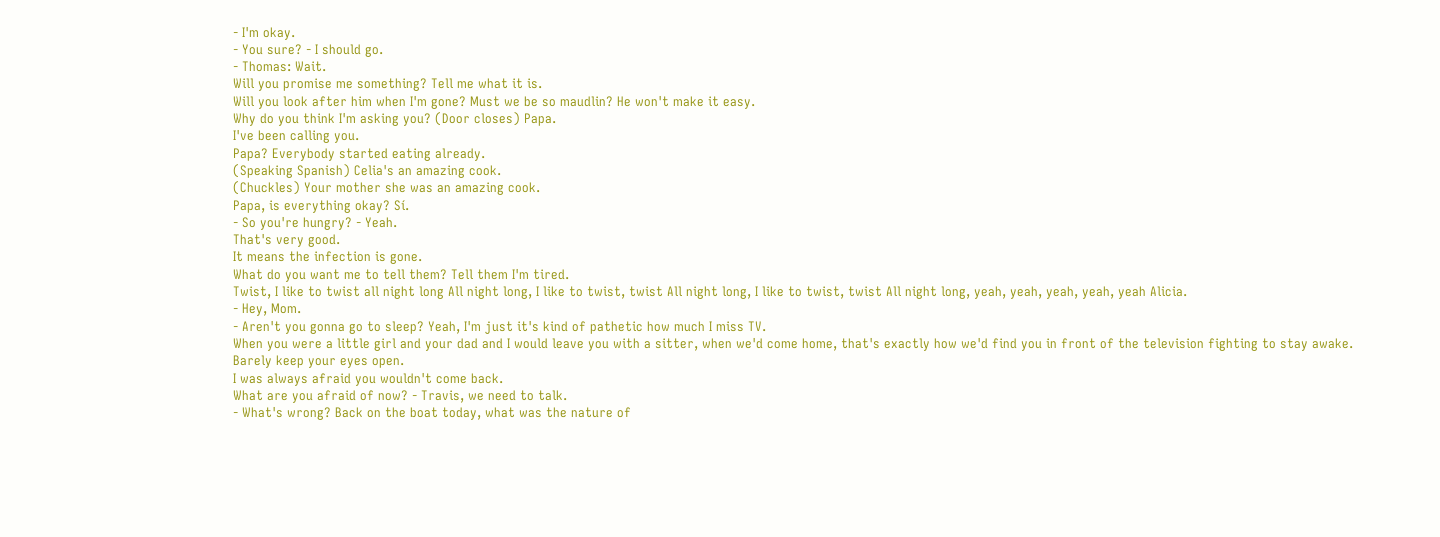- I'm okay.
- You sure? - I should go.
- Thomas: Wait.
Will you promise me something? Tell me what it is.
Will you look after him when I'm gone? Must we be so maudlin? He won't make it easy.
Why do you think I'm asking you? (Door closes) Papa.
I've been calling you.
Papa? Everybody started eating already.
(Speaking Spanish) Celia's an amazing cook.
(Chuckles) Your mother she was an amazing cook.
Papa, is everything okay? Sí.
- So you're hungry? - Yeah.
That's very good.
It means the infection is gone.
What do you want me to tell them? Tell them I'm tired.
Twist, I like to twist all night long All night long, I like to twist, twist All night long, I like to twist, twist All night long, yeah, yeah, yeah, yeah, yeah Alicia.
- Hey, Mom.
- Aren't you gonna go to sleep? Yeah, I'm just it's kind of pathetic how much I miss TV.
When you were a little girl and your dad and I would leave you with a sitter, when we'd come home, that's exactly how we'd find you in front of the television fighting to stay awake.
Barely keep your eyes open.
I was always afraid you wouldn't come back.
What are you afraid of now? - Travis, we need to talk.
- What's wrong? Back on the boat today, what was the nature of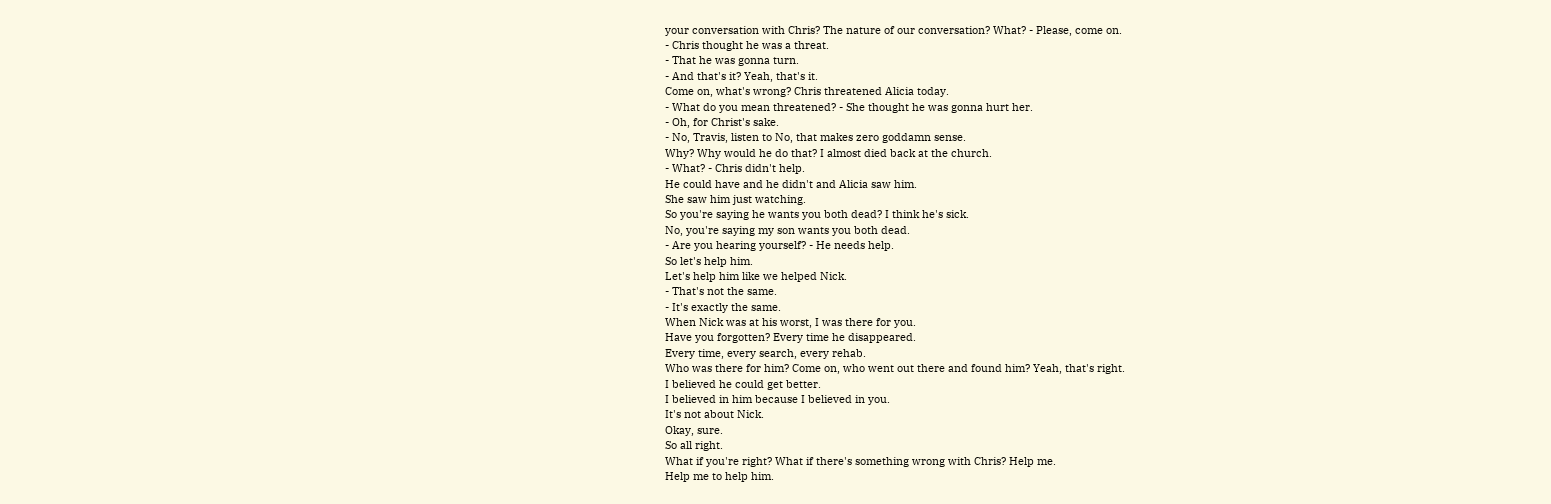your conversation with Chris? The nature of our conversation? What? - Please, come on.
- Chris thought he was a threat.
- That he was gonna turn.
- And that's it? Yeah, that's it.
Come on, what's wrong? Chris threatened Alicia today.
- What do you mean threatened? - She thought he was gonna hurt her.
- Oh, for Christ's sake.
- No, Travis, listen to No, that makes zero goddamn sense.
Why? Why would he do that? I almost died back at the church.
- What? - Chris didn't help.
He could have and he didn't and Alicia saw him.
She saw him just watching.
So you're saying he wants you both dead? I think he's sick.
No, you're saying my son wants you both dead.
- Are you hearing yourself? - He needs help.
So let's help him.
Let's help him like we helped Nick.
- That's not the same.
- It's exactly the same.
When Nick was at his worst, I was there for you.
Have you forgotten? Every time he disappeared.
Every time, every search, every rehab.
Who was there for him? Come on, who went out there and found him? Yeah, that's right.
I believed he could get better.
I believed in him because I believed in you.
It's not about Nick.
Okay, sure.
So all right.
What if you're right? What if there's something wrong with Chris? Help me.
Help me to help him.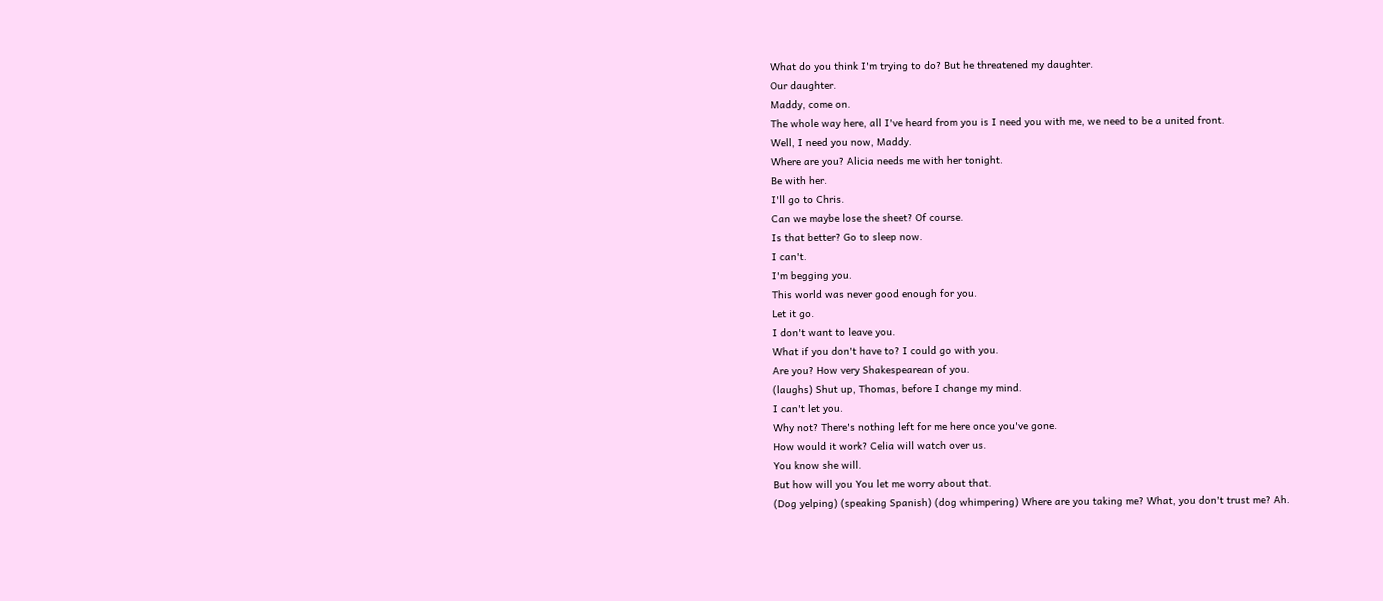What do you think I'm trying to do? But he threatened my daughter.
Our daughter.
Maddy, come on.
The whole way here, all I've heard from you is I need you with me, we need to be a united front.
Well, I need you now, Maddy.
Where are you? Alicia needs me with her tonight.
Be with her.
I'll go to Chris.
Can we maybe lose the sheet? Of course.
Is that better? Go to sleep now.
I can't.
I'm begging you.
This world was never good enough for you.
Let it go.
I don't want to leave you.
What if you don't have to? I could go with you.
Are you? How very Shakespearean of you.
(laughs) Shut up, Thomas, before I change my mind.
I can't let you.
Why not? There's nothing left for me here once you've gone.
How would it work? Celia will watch over us.
You know she will.
But how will you You let me worry about that.
(Dog yelping) (speaking Spanish) (dog whimpering) Where are you taking me? What, you don't trust me? Ah.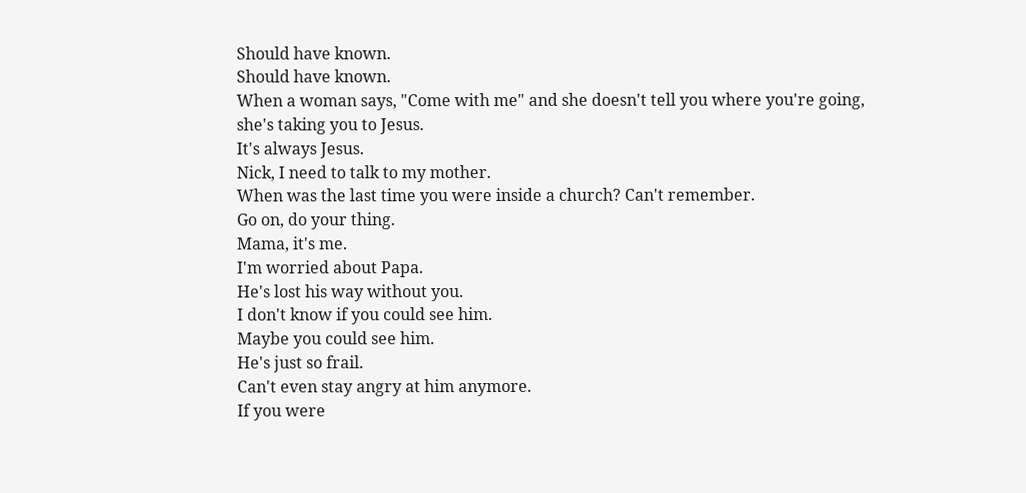Should have known.
Should have known.
When a woman says, "Come with me" and she doesn't tell you where you're going, she's taking you to Jesus.
It's always Jesus.
Nick, I need to talk to my mother.
When was the last time you were inside a church? Can't remember.
Go on, do your thing.
Mama, it's me.
I'm worried about Papa.
He's lost his way without you.
I don't know if you could see him.
Maybe you could see him.
He's just so frail.
Can't even stay angry at him anymore.
If you were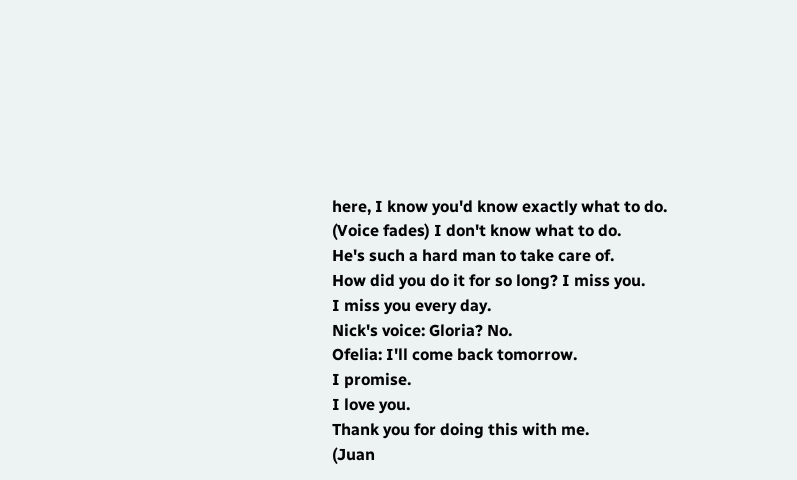here, I know you'd know exactly what to do.
(Voice fades) I don't know what to do.
He's such a hard man to take care of.
How did you do it for so long? I miss you.
I miss you every day.
Nick's voice: Gloria? No.
Ofelia: I'll come back tomorrow.
I promise.
I love you.
Thank you for doing this with me.
(Juan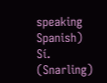speaking Spanish) Sí.
(Snarling)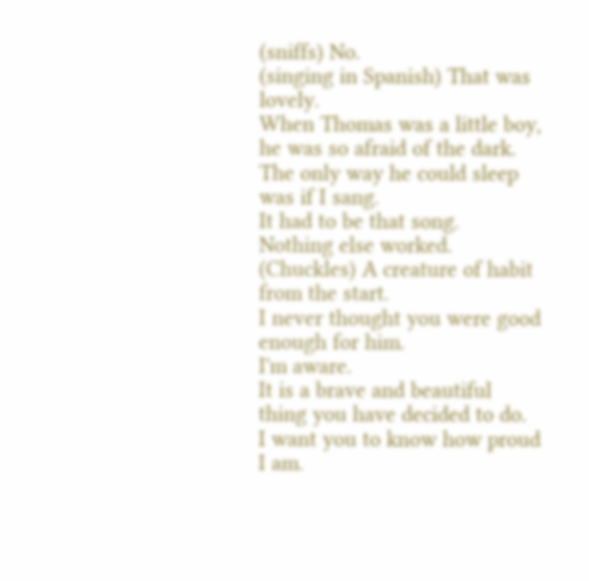(sniffs) No.
(singing in Spanish) That was lovely.
When Thomas was a little boy, he was so afraid of the dark.
The only way he could sleep was if I sang.
It had to be that song.
Nothing else worked.
(Chuckles) A creature of habit from the start.
I never thought you were good enough for him.
I'm aware.
It is a brave and beautiful thing you have decided to do.
I want you to know how proud I am.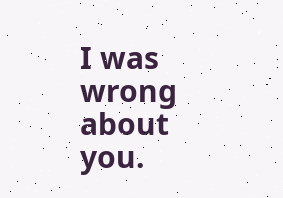I was wrong about you.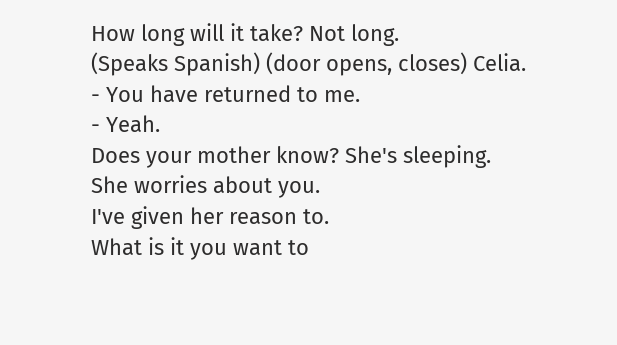How long will it take? Not long.
(Speaks Spanish) (door opens, closes) Celia.
- You have returned to me.
- Yeah.
Does your mother know? She's sleeping.
She worries about you.
I've given her reason to.
What is it you want to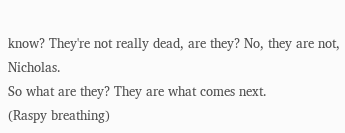know? They're not really dead, are they? No, they are not, Nicholas.
So what are they? They are what comes next.
(Raspy breathing)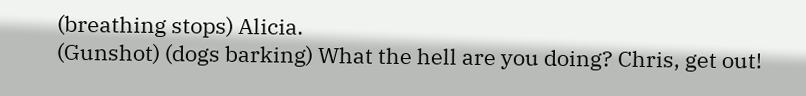(breathing stops) Alicia.
(Gunshot) (dogs barking) What the hell are you doing? Chris, get out!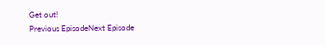Get out!
Previous EpisodeNext Episode